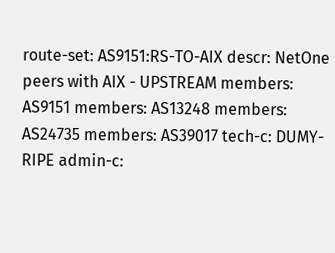route-set: AS9151:RS-TO-AIX descr: NetOne peers with AIX - UPSTREAM members: AS9151 members: AS13248 members: AS24735 members: AS39017 tech-c: DUMY-RIPE admin-c: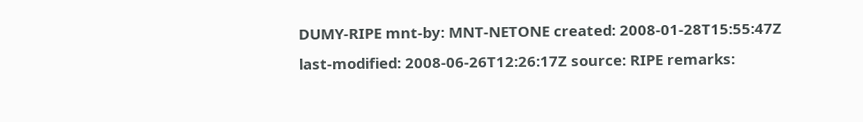DUMY-RIPE mnt-by: MNT-NETONE created: 2008-01-28T15:55:47Z last-modified: 2008-06-26T12:26:17Z source: RIPE remarks: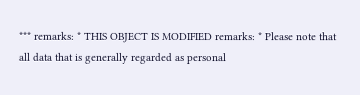*** remarks: * THIS OBJECT IS MODIFIED remarks: * Please note that all data that is generally regarded as personal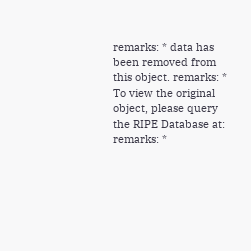remarks: * data has been removed from this object. remarks: * To view the original object, please query the RIPE Database at: remarks: *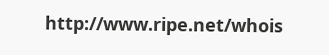http://www.ripe.net/whois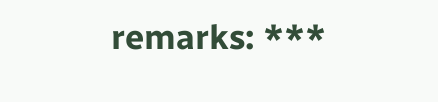remarks: ***